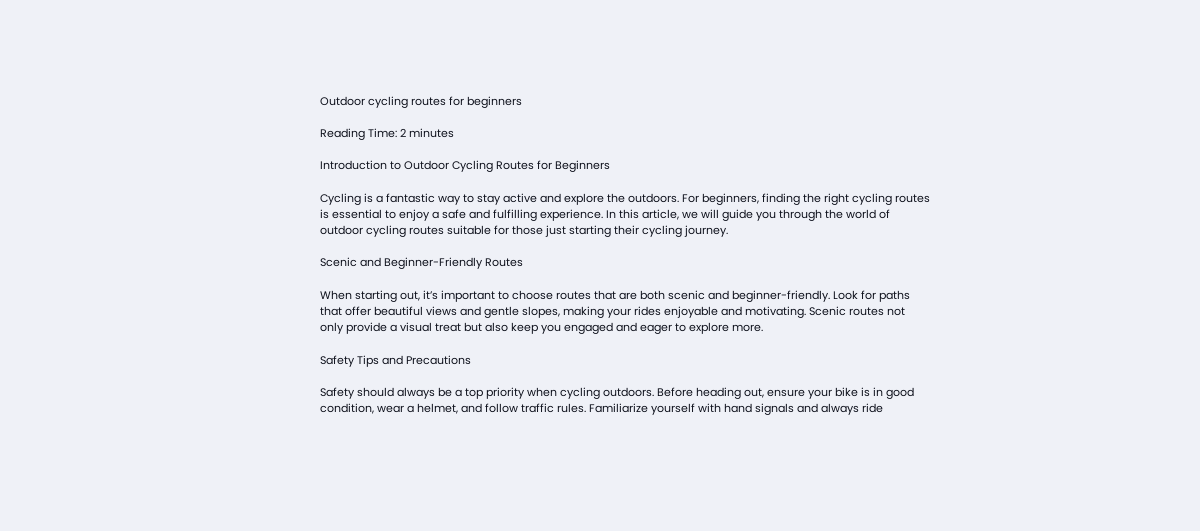Outdoor cycling routes for beginners

Reading Time: 2 minutes

Introduction to Outdoor Cycling Routes for Beginners

Cycling is a fantastic way to stay active and explore the outdoors. For beginners, finding the right cycling routes is essential to enjoy a safe and fulfilling experience. In this article, we will guide you through the world of outdoor cycling routes suitable for those just starting their cycling journey.

Scenic and Beginner-Friendly Routes

When starting out, it’s important to choose routes that are both scenic and beginner-friendly. Look for paths that offer beautiful views and gentle slopes, making your rides enjoyable and motivating. Scenic routes not only provide a visual treat but also keep you engaged and eager to explore more.

Safety Tips and Precautions

Safety should always be a top priority when cycling outdoors. Before heading out, ensure your bike is in good condition, wear a helmet, and follow traffic rules. Familiarize yourself with hand signals and always ride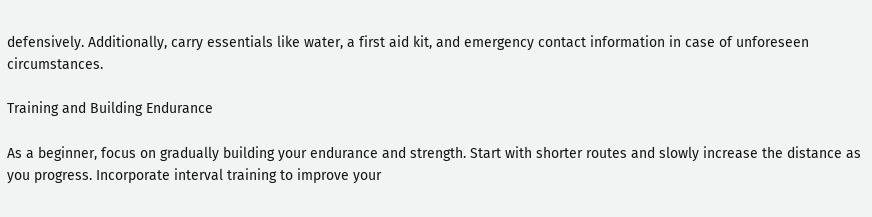defensively. Additionally, carry essentials like water, a first aid kit, and emergency contact information in case of unforeseen circumstances.

Training and Building Endurance

As a beginner, focus on gradually building your endurance and strength. Start with shorter routes and slowly increase the distance as you progress. Incorporate interval training to improve your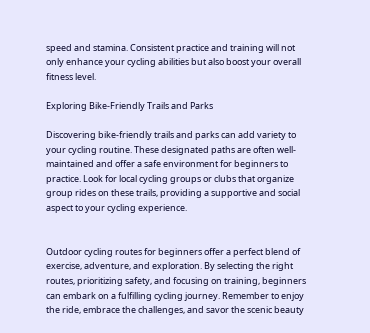speed and stamina. Consistent practice and training will not only enhance your cycling abilities but also boost your overall fitness level.

Exploring Bike-Friendly Trails and Parks

Discovering bike-friendly trails and parks can add variety to your cycling routine. These designated paths are often well-maintained and offer a safe environment for beginners to practice. Look for local cycling groups or clubs that organize group rides on these trails, providing a supportive and social aspect to your cycling experience.


Outdoor cycling routes for beginners offer a perfect blend of exercise, adventure, and exploration. By selecting the right routes, prioritizing safety, and focusing on training, beginners can embark on a fulfilling cycling journey. Remember to enjoy the ride, embrace the challenges, and savor the scenic beauty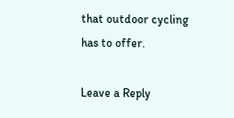that outdoor cycling has to offer.

Leave a Reply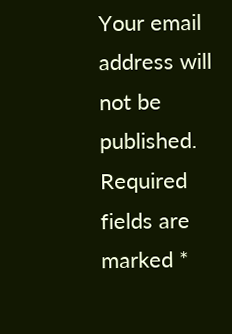Your email address will not be published. Required fields are marked *